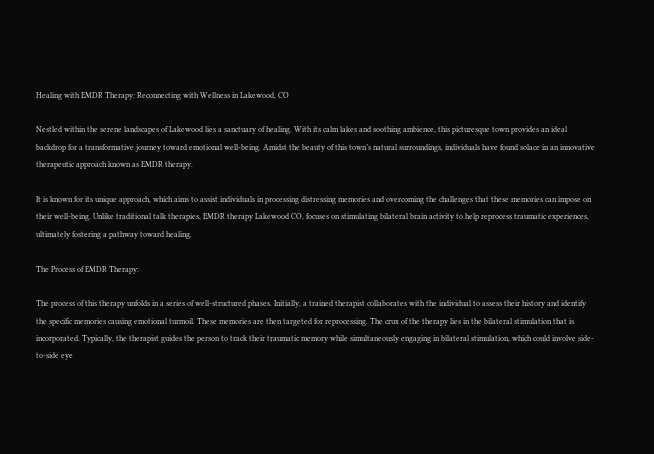Healing with EMDR Therapy: Reconnecting with Wellness in Lakewood, CO

Nestled within the serene landscapes of Lakewood lies a sanctuary of healing. With its calm lakes and soothing ambience, this picturesque town provides an ideal backdrop for a transformative journey toward emotional well-being. Amidst the beauty of this town’s natural surroundings, individuals have found solace in an innovative therapeutic approach known as EMDR therapy.

It is known for its unique approach, which aims to assist individuals in processing distressing memories and overcoming the challenges that these memories can impose on their well-being. Unlike traditional talk therapies, EMDR therapy Lakewood CO, focuses on stimulating bilateral brain activity to help reprocess traumatic experiences, ultimately fostering a pathway toward healing.

The Process of EMDR Therapy:

The process of this therapy unfolds in a series of well-structured phases. Initially, a trained therapist collaborates with the individual to assess their history and identify the specific memories causing emotional turmoil. These memories are then targeted for reprocessing. The crux of the therapy lies in the bilateral stimulation that is incorporated. Typically, the therapist guides the person to track their traumatic memory while simultaneously engaging in bilateral stimulation, which could involve side-to-side eye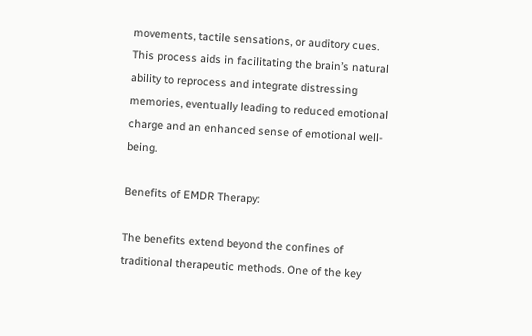movements, tactile sensations, or auditory cues. This process aids in facilitating the brain’s natural ability to reprocess and integrate distressing memories, eventually leading to reduced emotional charge and an enhanced sense of emotional well-being.

Benefits of EMDR Therapy:

The benefits extend beyond the confines of traditional therapeutic methods. One of the key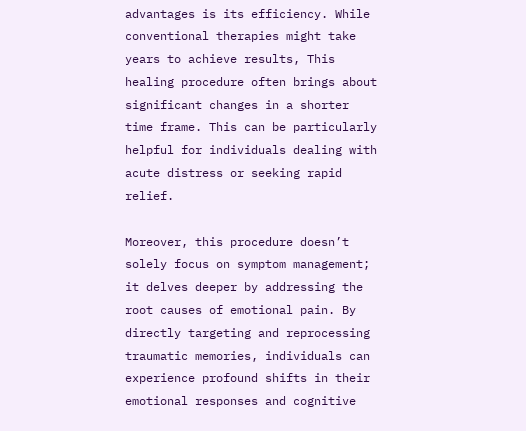advantages is its efficiency. While conventional therapies might take years to achieve results, This healing procedure often brings about significant changes in a shorter time frame. This can be particularly helpful for individuals dealing with acute distress or seeking rapid relief.

Moreover, this procedure doesn’t solely focus on symptom management; it delves deeper by addressing the root causes of emotional pain. By directly targeting and reprocessing traumatic memories, individuals can experience profound shifts in their emotional responses and cognitive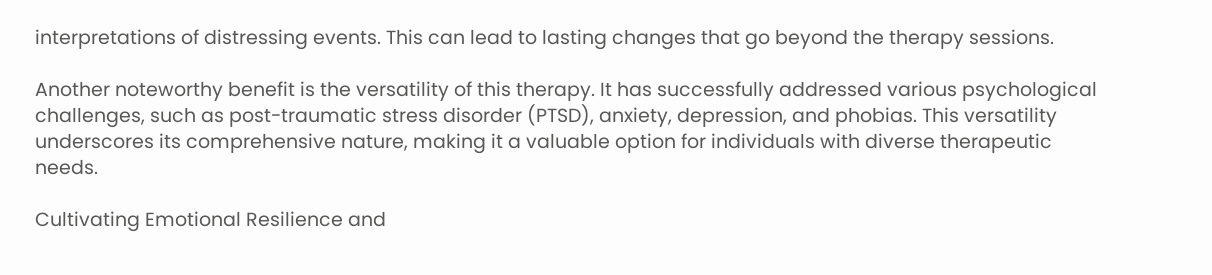interpretations of distressing events. This can lead to lasting changes that go beyond the therapy sessions.

Another noteworthy benefit is the versatility of this therapy. It has successfully addressed various psychological challenges, such as post-traumatic stress disorder (PTSD), anxiety, depression, and phobias. This versatility underscores its comprehensive nature, making it a valuable option for individuals with diverse therapeutic needs.

Cultivating Emotional Resilience and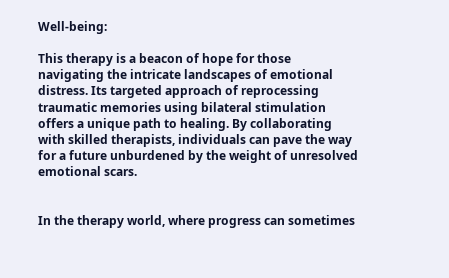Well-being:

This therapy is a beacon of hope for those navigating the intricate landscapes of emotional distress. Its targeted approach of reprocessing traumatic memories using bilateral stimulation offers a unique path to healing. By collaborating with skilled therapists, individuals can pave the way for a future unburdened by the weight of unresolved emotional scars.


In the therapy world, where progress can sometimes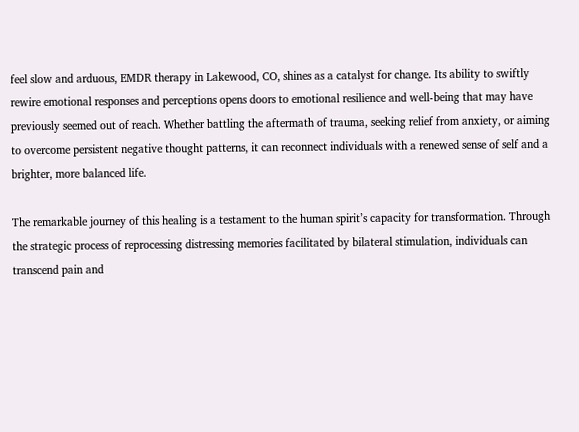feel slow and arduous, EMDR therapy in Lakewood, CO, shines as a catalyst for change. Its ability to swiftly rewire emotional responses and perceptions opens doors to emotional resilience and well-being that may have previously seemed out of reach. Whether battling the aftermath of trauma, seeking relief from anxiety, or aiming to overcome persistent negative thought patterns, it can reconnect individuals with a renewed sense of self and a brighter, more balanced life.

The remarkable journey of this healing is a testament to the human spirit’s capacity for transformation. Through the strategic process of reprocessing distressing memories facilitated by bilateral stimulation, individuals can transcend pain and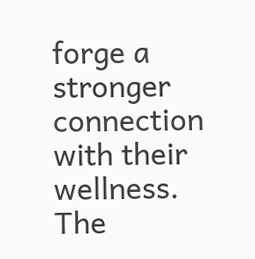forge a stronger connection with their wellness. The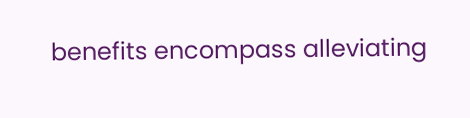benefits encompass alleviating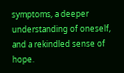symptoms, a deeper understanding of oneself, and a rekindled sense of hope.